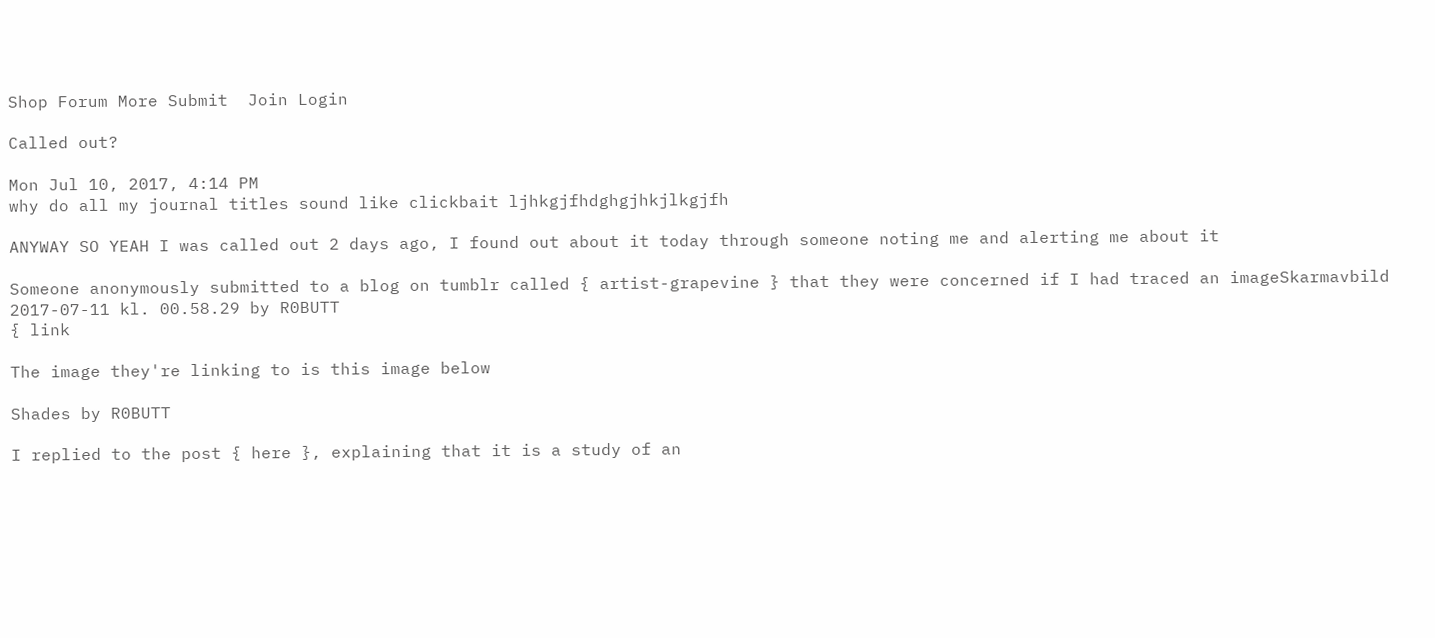Shop Forum More Submit  Join Login

Called out?

Mon Jul 10, 2017, 4:14 PM
why do all my journal titles sound like clickbait ljhkgjfhdghgjhkjlkgjfh

ANYWAY SO YEAH I was called out 2 days ago, I found out about it today through someone noting me and alerting me about it

Someone anonymously submitted to a blog on tumblr called { artist-grapevine } that they were concerned if I had traced an imageSkarmavbild 2017-07-11 kl. 00.58.29 by R0BUTT
{ link

The image they're linking to is this image below

Shades by R0BUTT

I replied to the post { here }, explaining that it is a study of an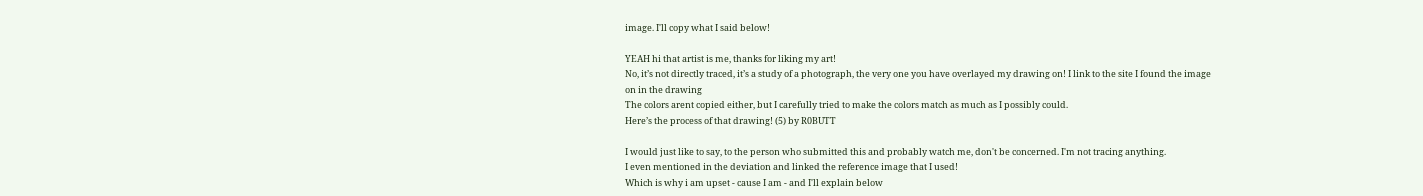image. I'll copy what I said below!

YEAH hi that artist is me, thanks for liking my art!
No, it’s not directly traced, it’s a study of a photograph, the very one you have overlayed my drawing on! I link to the site I found the image on in the drawing
The colors arent copied either, but I carefully tried to make the colors match as much as I possibly could.
Here’s the process of that drawing! (5) by R0BUTT

I would just like to say, to the person who submitted this and probably watch me, don't be concerned. I'm not tracing anything.
I even mentioned in the deviation and linked the reference image that I used!
Which is why i am upset - cause I am - and I'll explain below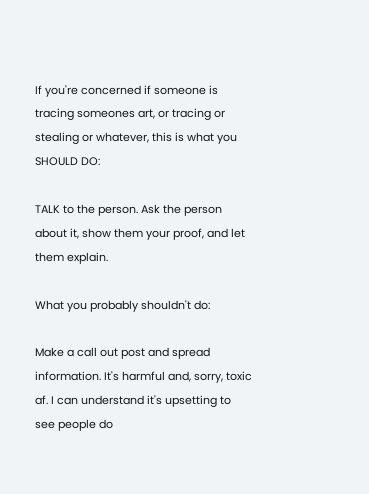If you're concerned if someone is tracing someones art, or tracing or stealing or whatever, this is what you SHOULD DO:

TALK to the person. Ask the person about it, show them your proof, and let them explain.

What you probably shouldn't do:

Make a call out post and spread information. It's harmful and, sorry, toxic af. I can understand it's upsetting to see people do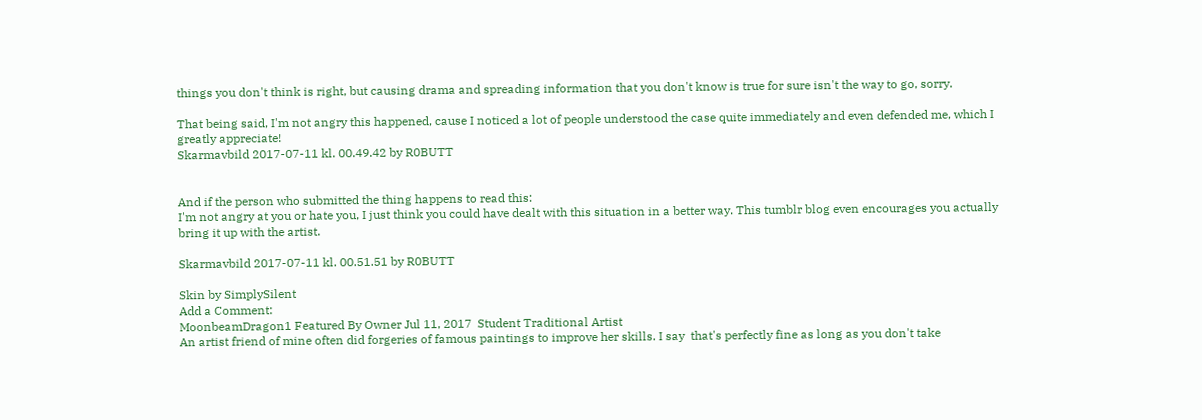things you don't think is right, but causing drama and spreading information that you don't know is true for sure isn't the way to go, sorry.

That being said, I'm not angry this happened, cause I noticed a lot of people understood the case quite immediately and even defended me, which I greatly appreciate!
Skarmavbild 2017-07-11 kl. 00.49.42 by R0BUTT


And if the person who submitted the thing happens to read this:
I'm not angry at you or hate you, I just think you could have dealt with this situation in a better way. This tumblr blog even encourages you actually bring it up with the artist.

Skarmavbild 2017-07-11 kl. 00.51.51 by R0BUTT

Skin by SimplySilent
Add a Comment:
MoonbeamDragon1 Featured By Owner Jul 11, 2017  Student Traditional Artist
An artist friend of mine often did forgeries of famous paintings to improve her skills. I say  that's perfectly fine as long as you don't take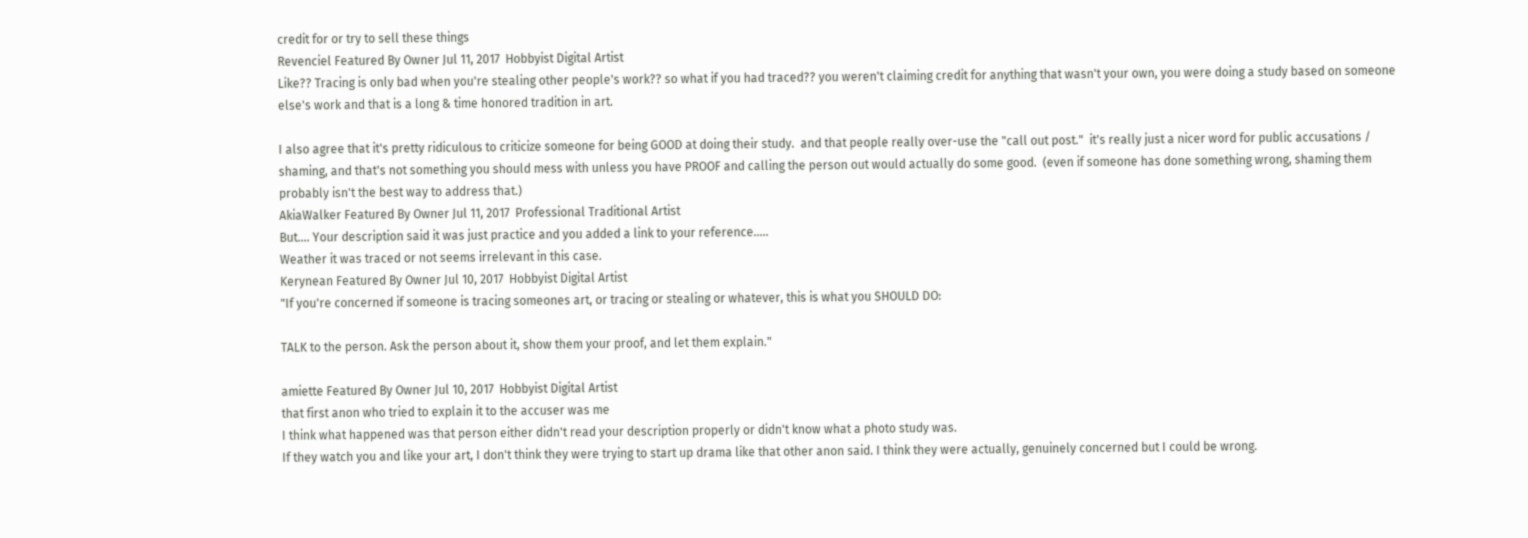credit for or try to sell these things
Revenciel Featured By Owner Jul 11, 2017  Hobbyist Digital Artist
Like?? Tracing is only bad when you're stealing other people's work?? so what if you had traced?? you weren't claiming credit for anything that wasn't your own, you were doing a study based on someone else's work and that is a long & time honored tradition in art.

I also agree that it's pretty ridiculous to criticize someone for being GOOD at doing their study.  and that people really over-use the "call out post."  it's really just a nicer word for public accusations / shaming, and that's not something you should mess with unless you have PROOF and calling the person out would actually do some good.  (even if someone has done something wrong, shaming them probably isn't the best way to address that.)
AkiaWalker Featured By Owner Jul 11, 2017  Professional Traditional Artist
But.... Your description said it was just practice and you added a link to your reference.....
Weather it was traced or not seems irrelevant in this case.
Kerynean Featured By Owner Jul 10, 2017  Hobbyist Digital Artist
"If you're concerned if someone is tracing someones art, or tracing or stealing or whatever, this is what you SHOULD DO:

TALK to the person. Ask the person about it, show them your proof, and let them explain."

amiette Featured By Owner Jul 10, 2017  Hobbyist Digital Artist
that first anon who tried to explain it to the accuser was me
I think what happened was that person either didn't read your description properly or didn't know what a photo study was.
If they watch you and like your art, I don't think they were trying to start up drama like that other anon said. I think they were actually, genuinely concerned but I could be wrong.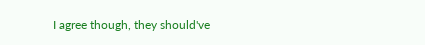I agree though, they should've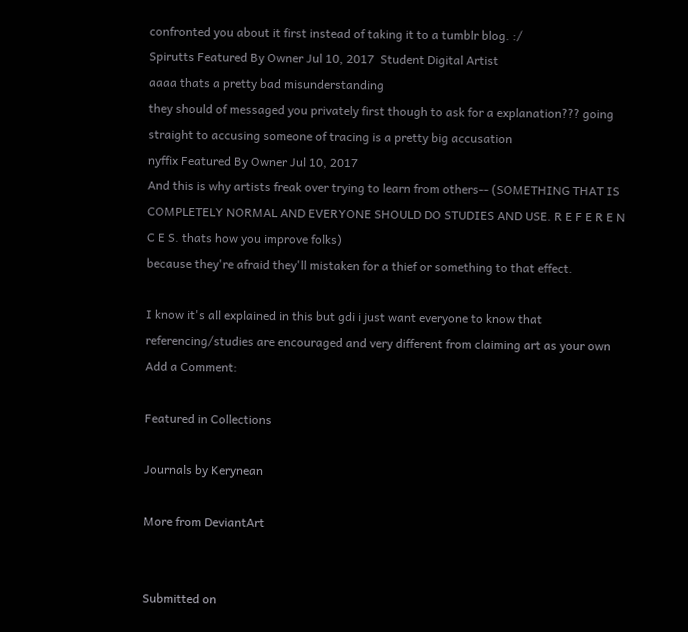confronted you about it first instead of taking it to a tumblr blog. :/
Spirutts Featured By Owner Jul 10, 2017  Student Digital Artist
aaaa thats a pretty bad misunderstanding
they should of messaged you privately first though to ask for a explanation??? going straight to accusing someone of tracing is a pretty big accusation
nyffix Featured By Owner Jul 10, 2017
And this is why artists freak over trying to learn from others-- (SOMETHING THAT IS COMPLETELY NORMAL AND EVERYONE SHOULD DO STUDIES AND USE. R E F E R E N C E S. thats how you improve folks)
because they're afraid they'll mistaken for a thief or something to that effect.

I know it's all explained in this but gdi i just want everyone to know that referencing/studies are encouraged and very different from claiming art as your own
Add a Comment:

Featured in Collections

Journals by Kerynean

More from DeviantArt


Submitted on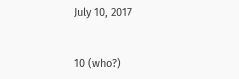July 10, 2017


10 (who?)